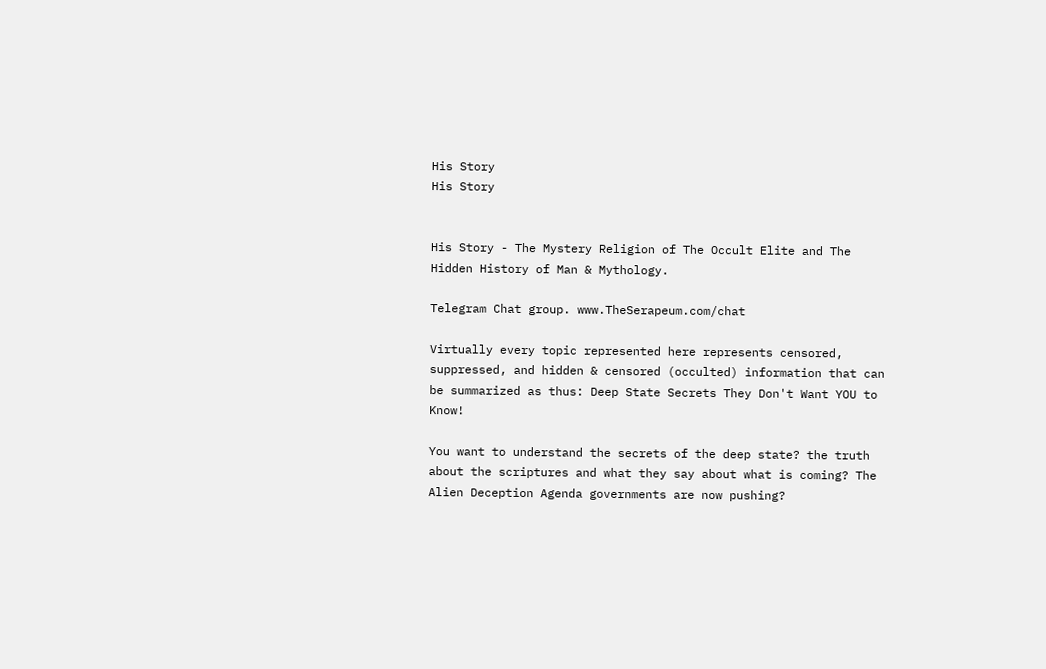His Story
His Story


His Story - The Mystery Religion of The Occult Elite and The Hidden History of Man & Mythology.

Telegram Chat group. www.TheSerapeum.com/chat

Virtually every topic represented here represents censored, suppressed, and hidden & censored (occulted) information that can be summarized as thus: Deep State Secrets They Don't Want YOU to Know!

You want to understand the secrets of the deep state? the truth about the scriptures and what they say about what is coming? The Alien Deception Agenda governments are now pushing?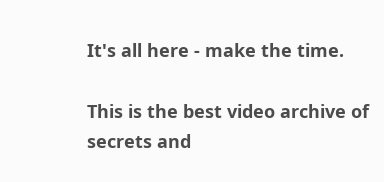It's all here - make the time.

This is the best video archive of secrets and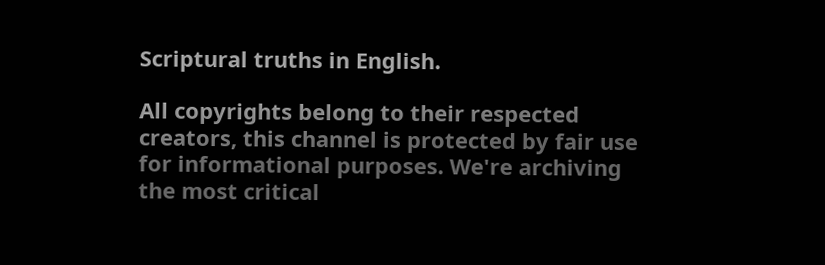Scriptural truths in English.

All copyrights belong to their respected creators, this channel is protected by fair use for informational purposes. We're archiving the most critical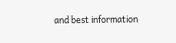and best information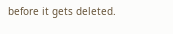before it gets deleted.